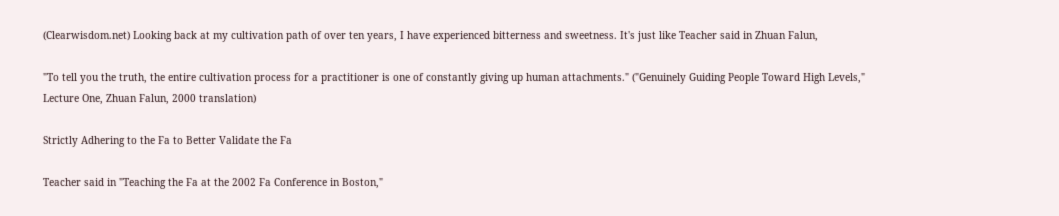(Clearwisdom.net) Looking back at my cultivation path of over ten years, I have experienced bitterness and sweetness. It's just like Teacher said in Zhuan Falun,

"To tell you the truth, the entire cultivation process for a practitioner is one of constantly giving up human attachments." ("Genuinely Guiding People Toward High Levels," Lecture One, Zhuan Falun, 2000 translation)

Strictly Adhering to the Fa to Better Validate the Fa

Teacher said in "Teaching the Fa at the 2002 Fa Conference in Boston,"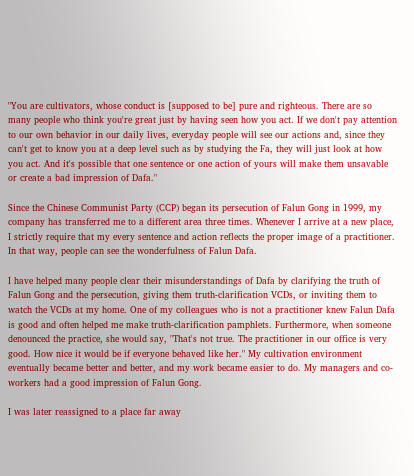"You are cultivators, whose conduct is [supposed to be] pure and righteous. There are so many people who think you're great just by having seen how you act. If we don't pay attention to our own behavior in our daily lives, everyday people will see our actions and, since they can't get to know you at a deep level such as by studying the Fa, they will just look at how you act. And it's possible that one sentence or one action of yours will make them unsavable or create a bad impression of Dafa."

Since the Chinese Communist Party (CCP) began its persecution of Falun Gong in 1999, my company has transferred me to a different area three times. Whenever I arrive at a new place, I strictly require that my every sentence and action reflects the proper image of a practitioner. In that way, people can see the wonderfulness of Falun Dafa.

I have helped many people clear their misunderstandings of Dafa by clarifying the truth of Falun Gong and the persecution, giving them truth-clarification VCDs, or inviting them to watch the VCDs at my home. One of my colleagues who is not a practitioner knew Falun Dafa is good and often helped me make truth-clarification pamphlets. Furthermore, when someone denounced the practice, she would say, "That's not true. The practitioner in our office is very good. How nice it would be if everyone behaved like her." My cultivation environment eventually became better and better, and my work became easier to do. My managers and co-workers had a good impression of Falun Gong.

I was later reassigned to a place far away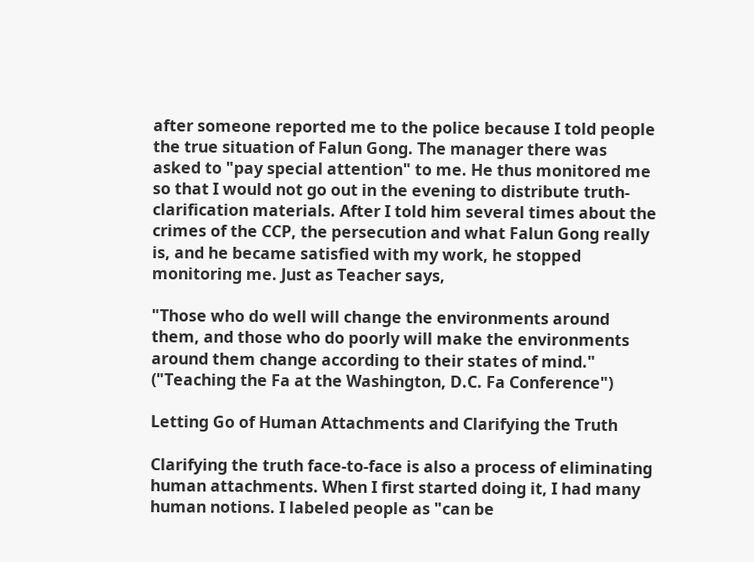after someone reported me to the police because I told people the true situation of Falun Gong. The manager there was asked to "pay special attention" to me. He thus monitored me so that I would not go out in the evening to distribute truth-clarification materials. After I told him several times about the crimes of the CCP, the persecution and what Falun Gong really is, and he became satisfied with my work, he stopped monitoring me. Just as Teacher says,

"Those who do well will change the environments around them, and those who do poorly will make the environments around them change according to their states of mind." ("Teaching the Fa at the Washington, D.C. Fa Conference")

Letting Go of Human Attachments and Clarifying the Truth

Clarifying the truth face-to-face is also a process of eliminating human attachments. When I first started doing it, I had many human notions. I labeled people as "can be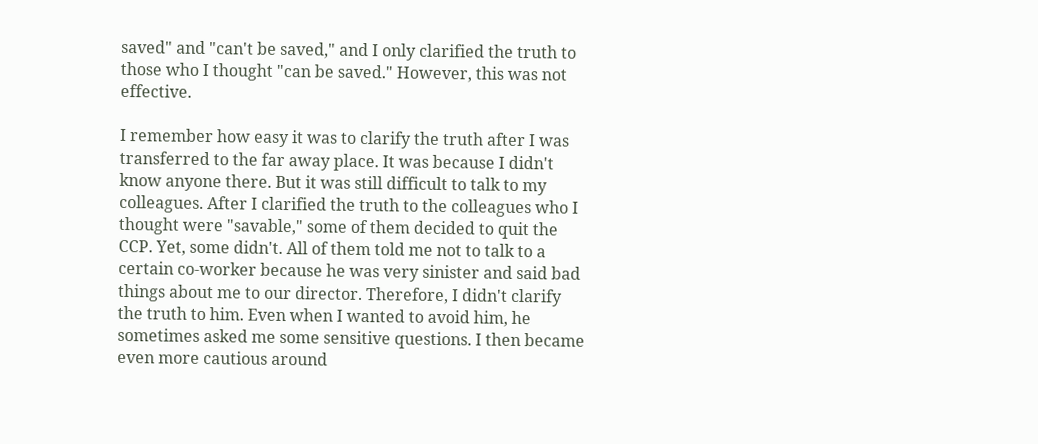saved" and "can't be saved," and I only clarified the truth to those who I thought "can be saved." However, this was not effective.

I remember how easy it was to clarify the truth after I was transferred to the far away place. It was because I didn't know anyone there. But it was still difficult to talk to my colleagues. After I clarified the truth to the colleagues who I thought were "savable," some of them decided to quit the CCP. Yet, some didn't. All of them told me not to talk to a certain co-worker because he was very sinister and said bad things about me to our director. Therefore, I didn't clarify the truth to him. Even when I wanted to avoid him, he sometimes asked me some sensitive questions. I then became even more cautious around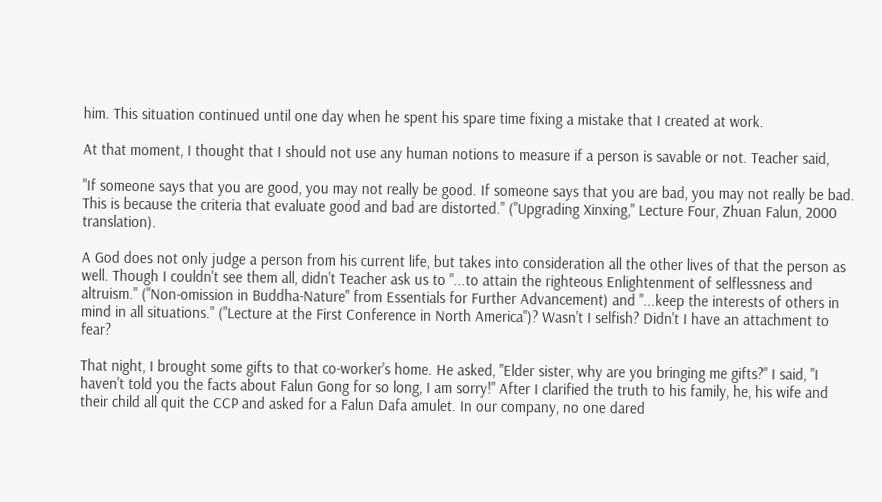him. This situation continued until one day when he spent his spare time fixing a mistake that I created at work.

At that moment, I thought that I should not use any human notions to measure if a person is savable or not. Teacher said,

"If someone says that you are good, you may not really be good. If someone says that you are bad, you may not really be bad. This is because the criteria that evaluate good and bad are distorted." ("Upgrading Xinxing," Lecture Four, Zhuan Falun, 2000 translation).

A God does not only judge a person from his current life, but takes into consideration all the other lives of that the person as well. Though I couldn't see them all, didn't Teacher ask us to "...to attain the righteous Enlightenment of selflessness and altruism." ("Non-omission in Buddha-Nature" from Essentials for Further Advancement) and "...keep the interests of others in mind in all situations." ("Lecture at the First Conference in North America")? Wasn't I selfish? Didn't I have an attachment to fear?

That night, I brought some gifts to that co-worker's home. He asked, "Elder sister, why are you bringing me gifts?" I said, "I haven't told you the facts about Falun Gong for so long, I am sorry!" After I clarified the truth to his family, he, his wife and their child all quit the CCP and asked for a Falun Dafa amulet. In our company, no one dared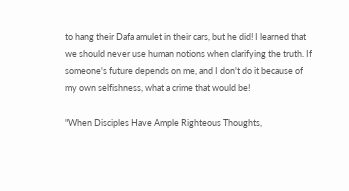to hang their Dafa amulet in their cars, but he did! I learned that we should never use human notions when clarifying the truth. If someone's future depends on me, and I don't do it because of my own selfishness, what a crime that would be!

"When Disciples Have Ample Righteous Thoughts,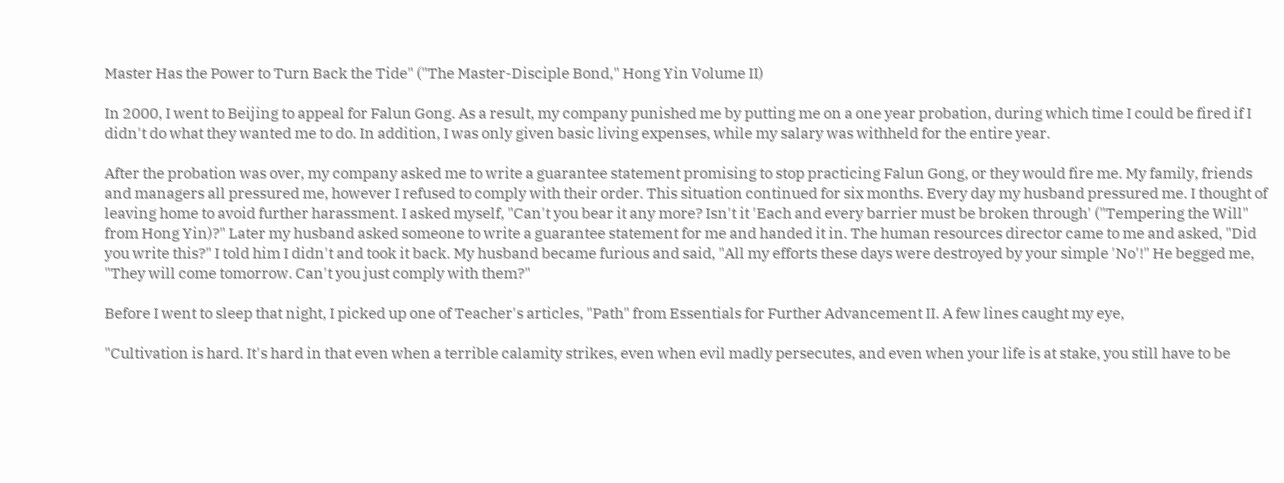Master Has the Power to Turn Back the Tide" ("The Master-Disciple Bond," Hong Yin Volume II)

In 2000, I went to Beijing to appeal for Falun Gong. As a result, my company punished me by putting me on a one year probation, during which time I could be fired if I didn't do what they wanted me to do. In addition, I was only given basic living expenses, while my salary was withheld for the entire year.

After the probation was over, my company asked me to write a guarantee statement promising to stop practicing Falun Gong, or they would fire me. My family, friends and managers all pressured me, however I refused to comply with their order. This situation continued for six months. Every day my husband pressured me. I thought of leaving home to avoid further harassment. I asked myself, "Can't you bear it any more? Isn't it 'Each and every barrier must be broken through' ("Tempering the Will" from Hong Yin)?" Later my husband asked someone to write a guarantee statement for me and handed it in. The human resources director came to me and asked, "Did you write this?" I told him I didn't and took it back. My husband became furious and said, "All my efforts these days were destroyed by your simple 'No'!" He begged me, "They will come tomorrow. Can't you just comply with them?"

Before I went to sleep that night, I picked up one of Teacher's articles, "Path" from Essentials for Further Advancement II. A few lines caught my eye,

"Cultivation is hard. It's hard in that even when a terrible calamity strikes, even when evil madly persecutes, and even when your life is at stake, you still have to be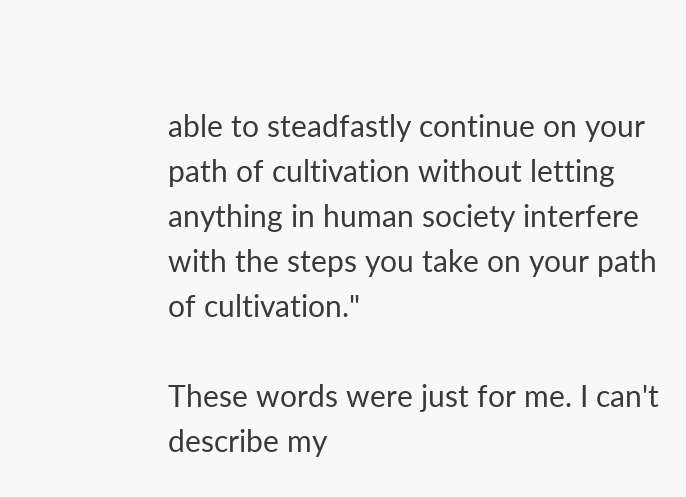able to steadfastly continue on your path of cultivation without letting anything in human society interfere with the steps you take on your path of cultivation."

These words were just for me. I can't describe my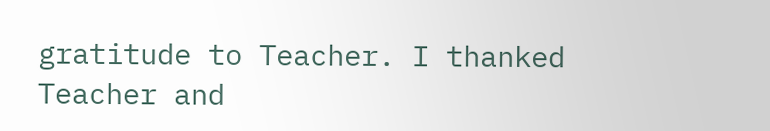gratitude to Teacher. I thanked Teacher and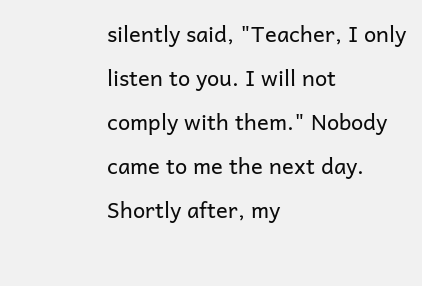silently said, "Teacher, I only listen to you. I will not comply with them." Nobody came to me the next day. Shortly after, my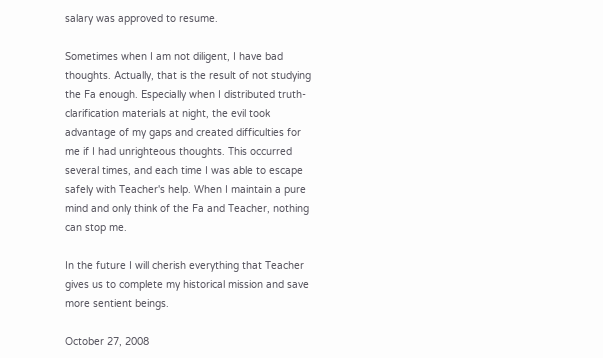salary was approved to resume.

Sometimes when I am not diligent, I have bad thoughts. Actually, that is the result of not studying the Fa enough. Especially when I distributed truth-clarification materials at night, the evil took advantage of my gaps and created difficulties for me if I had unrighteous thoughts. This occurred several times, and each time I was able to escape safely with Teacher's help. When I maintain a pure mind and only think of the Fa and Teacher, nothing can stop me.

In the future I will cherish everything that Teacher gives us to complete my historical mission and save more sentient beings.

October 27, 2008